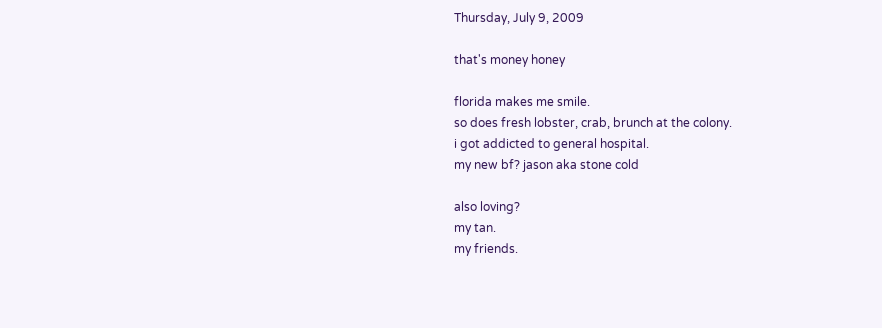Thursday, July 9, 2009

that's money honey

florida makes me smile.
so does fresh lobster, crab, brunch at the colony.
i got addicted to general hospital.
my new bf? jason aka stone cold

also loving?
my tan.
my friends.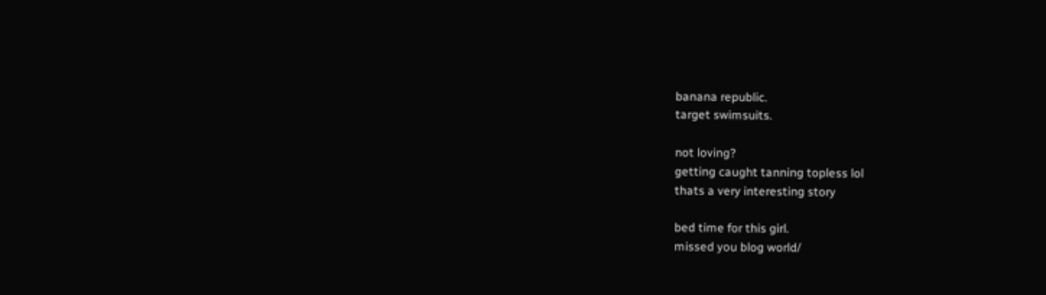banana republic.
target swimsuits.

not loving?
getting caught tanning topless lol
thats a very interesting story

bed time for this girl.
missed you blog world/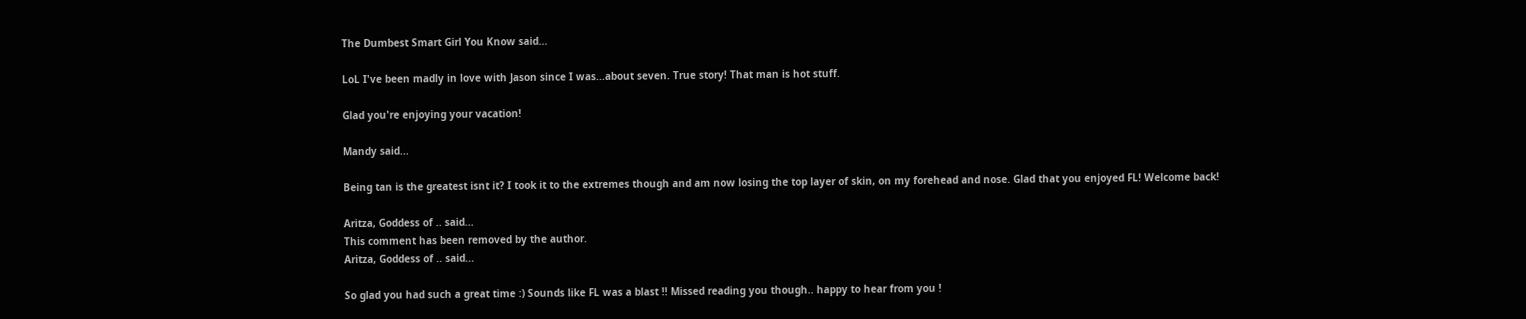The Dumbest Smart Girl You Know said...

LoL I've been madly in love with Jason since I was...about seven. True story! That man is hot stuff.

Glad you're enjoying your vacation!

Mandy said...

Being tan is the greatest isnt it? I took it to the extremes though and am now losing the top layer of skin, on my forehead and nose. Glad that you enjoyed FL! Welcome back!

Aritza, Goddess of .. said...
This comment has been removed by the author.
Aritza, Goddess of .. said...

So glad you had such a great time :) Sounds like FL was a blast !! Missed reading you though.. happy to hear from you !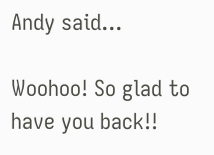Andy said...

Woohoo! So glad to have you back!!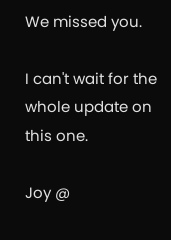We missed you.

I can't wait for the whole update on this one.

Joy @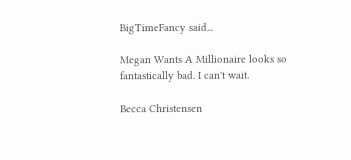BigTimeFancy said...

Megan Wants A Millionaire looks so fantastically bad. I can't wait.

Becca Christensen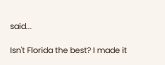said...

Isn't Florida the best? I made it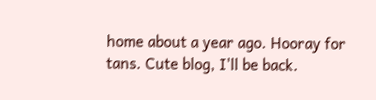home about a year ago. Hooray for tans. Cute blog, I'll be back.